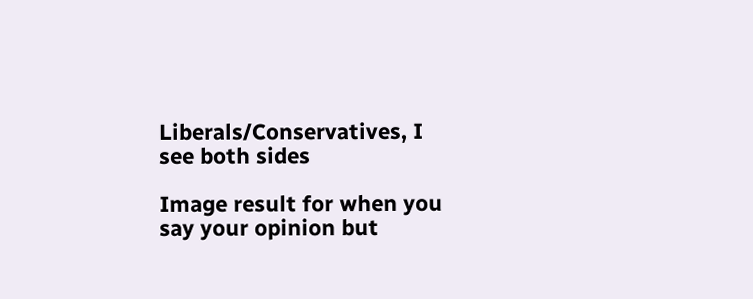Liberals/Conservatives, I see both sides

Image result for when you say your opinion but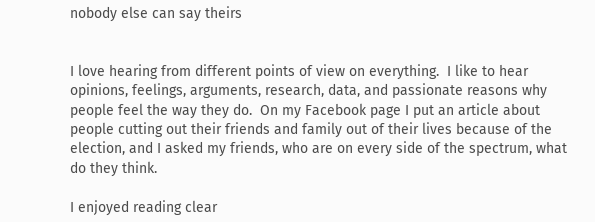nobody else can say theirs


I love hearing from different points of view on everything.  I like to hear opinions, feelings, arguments, research, data, and passionate reasons why people feel the way they do.  On my Facebook page I put an article about people cutting out their friends and family out of their lives because of the election, and I asked my friends, who are on every side of the spectrum, what do they think.

I enjoyed reading clear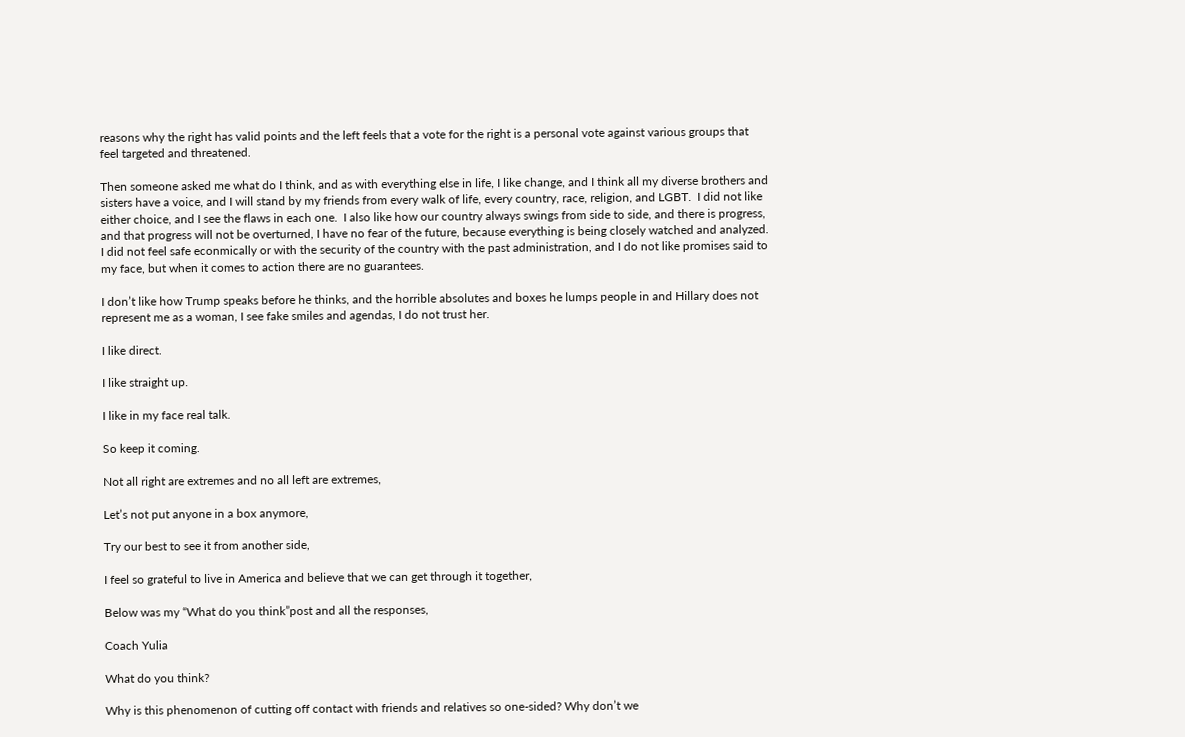reasons why the right has valid points and the left feels that a vote for the right is a personal vote against various groups that feel targeted and threatened.

Then someone asked me what do I think, and as with everything else in life, I like change, and I think all my diverse brothers and sisters have a voice, and I will stand by my friends from every walk of life, every country, race, religion, and LGBT.  I did not like either choice, and I see the flaws in each one.  I also like how our country always swings from side to side, and there is progress, and that progress will not be overturned, I have no fear of the future, because everything is being closely watched and analyzed.  I did not feel safe econmically or with the security of the country with the past administration, and I do not like promises said to my face, but when it comes to action there are no guarantees.

I don’t like how Trump speaks before he thinks, and the horrible absolutes and boxes he lumps people in and Hillary does not represent me as a woman, I see fake smiles and agendas, I do not trust her.

I like direct.

I like straight up.

I like in my face real talk.

So keep it coming.

Not all right are extremes and no all left are extremes,

Let’s not put anyone in a box anymore,

Try our best to see it from another side,

I feel so grateful to live in America and believe that we can get through it together,

Below was my “What do you think”post and all the responses,

Coach Yulia

What do you think?

Why is this phenomenon of cutting off contact with friends and relatives so one-sided? Why don’t we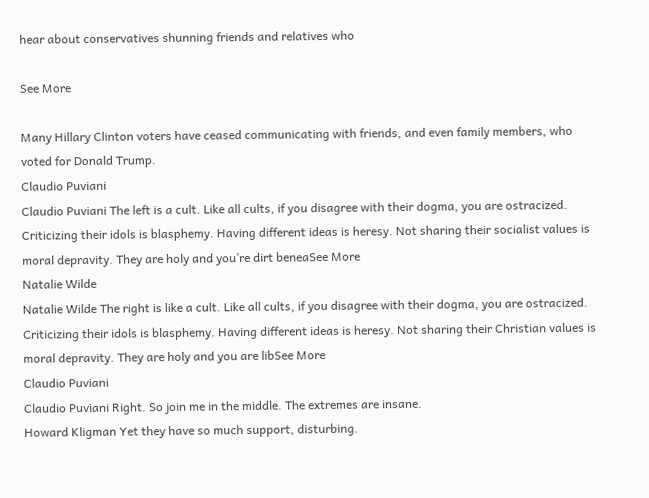hear about conservatives shunning friends and relatives who

See More

Many Hillary Clinton voters have ceased communicating with friends, and even family members, who voted for Donald Trump.
Claudio Puviani
Claudio Puviani The left is a cult. Like all cults, if you disagree with their dogma, you are ostracized. Criticizing their idols is blasphemy. Having different ideas is heresy. Not sharing their socialist values is moral depravity. They are holy and you’re dirt beneaSee More
Natalie Wilde
Natalie Wilde The right is like a cult. Like all cults, if you disagree with their dogma, you are ostracized. Criticizing their idols is blasphemy. Having different ideas is heresy. Not sharing their Christian values is moral depravity. They are holy and you are libSee More
Claudio Puviani
Claudio Puviani Right. So join me in the middle. The extremes are insane.
Howard Kligman Yet they have so much support, disturbing.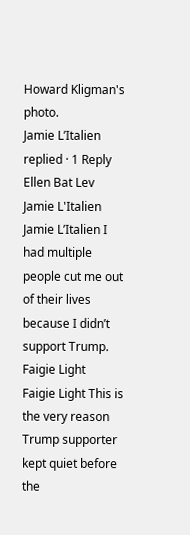Howard Kligman's photo.
Jamie L’Italien replied · 1 Reply
Ellen Bat Lev
Jamie L'Italien
Jamie L’Italien I had multiple people cut me out of their lives because I didn’t support Trump.
Faigie Light
Faigie Light This is the very reason Trump supporter kept quiet before the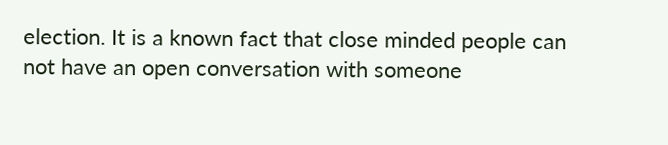election. It is a known fact that close minded people can not have an open conversation with someone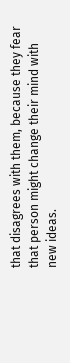that disagrees with them, because they fear that person might change their mind with new ideas.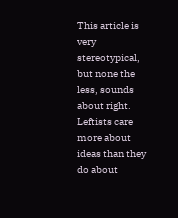This article is very stereotypical, but none the less, sounds about right. Leftists care more about ideas than they do about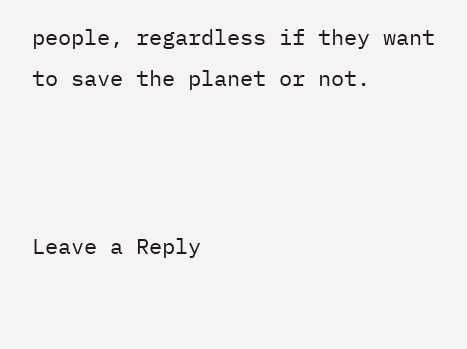people, regardless if they want to save the planet or not.



Leave a Reply